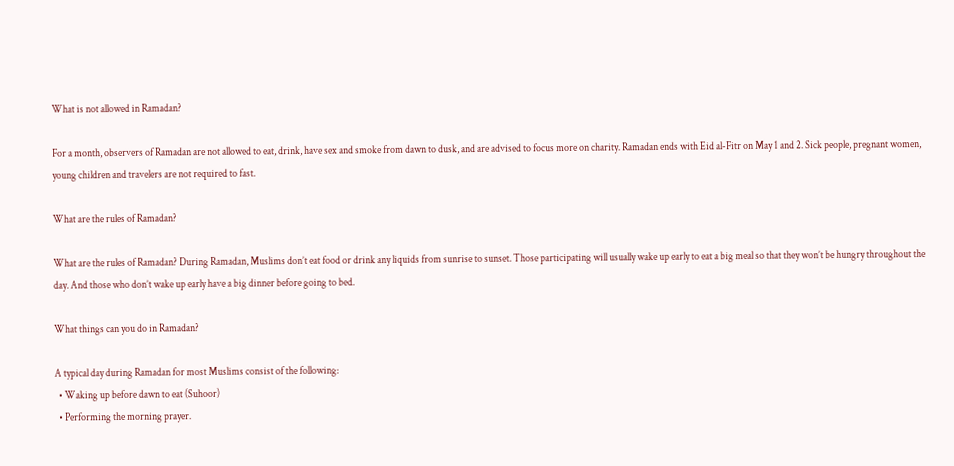What is not allowed in Ramadan?

For a month, observers of Ramadan are not allowed to eat, drink, have sex and smoke from dawn to dusk, and are advised to focus more on charity. Ramadan ends with Eid al-Fitr on May 1 and 2. Sick people, pregnant women, young children and travelers are not required to fast.

What are the rules of Ramadan?

What are the rules of Ramadan? During Ramadan, Muslims don’t eat food or drink any liquids from sunrise to sunset. Those participating will usually wake up early to eat a big meal so that they won’t be hungry throughout the day. And those who don’t wake up early have a big dinner before going to bed.

What things can you do in Ramadan?

A typical day during Ramadan for most Muslims consist of the following:
  • Waking up before dawn to eat (Suhoor)
  • Performing the morning prayer.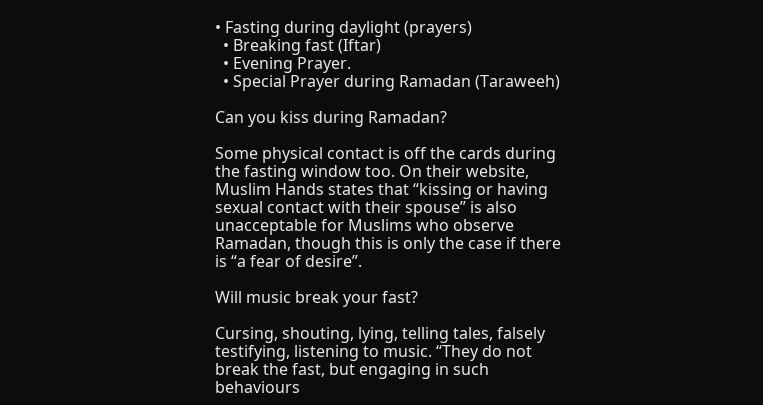• Fasting during daylight (prayers)
  • Breaking fast (Iftar)
  • Evening Prayer.
  • Special Prayer during Ramadan (Taraweeh)

Can you kiss during Ramadan?

Some physical contact is off the cards during the fasting window too. On their website, Muslim Hands states that “kissing or having sexual contact with their spouse” is also unacceptable for Muslims who observe Ramadan, though this is only the case if there is “a fear of desire”.

Will music break your fast?

Cursing, shouting, lying, telling tales, falsely testifying, listening to music. “They do not break the fast, but engaging in such behaviours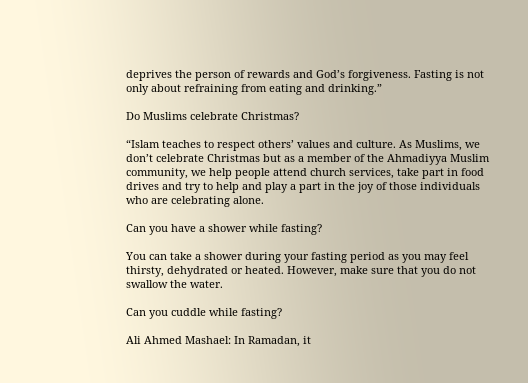deprives the person of rewards and God’s forgiveness. Fasting is not only about refraining from eating and drinking.”

Do Muslims celebrate Christmas?

“Islam teaches to respect others’ values and culture. As Muslims, we don’t celebrate Christmas but as a member of the Ahmadiyya Muslim community, we help people attend church services, take part in food drives and try to help and play a part in the joy of those individuals who are celebrating alone.

Can you have a shower while fasting?

You can take a shower during your fasting period as you may feel thirsty, dehydrated or heated. However, make sure that you do not swallow the water.

Can you cuddle while fasting?

Ali Ahmed Mashael: In Ramadan, it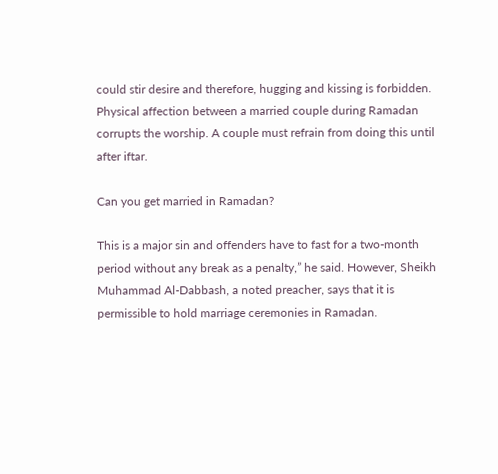could stir desire and therefore, hugging and kissing is forbidden. Physical affection between a married couple during Ramadan corrupts the worship. A couple must refrain from doing this until after iftar.

Can you get married in Ramadan?

This is a major sin and offenders have to fast for a two-month period without any break as a penalty,” he said. However, Sheikh Muhammad Al-Dabbash, a noted preacher, says that it is permissible to hold marriage ceremonies in Ramadan.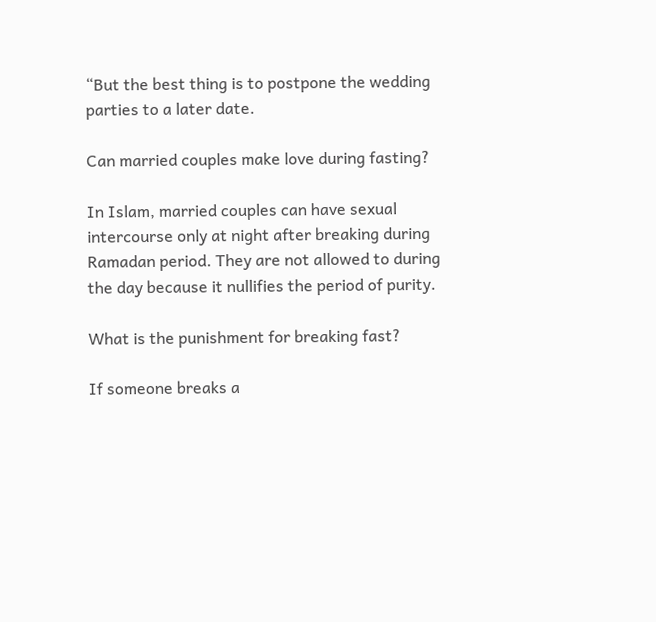“But the best thing is to postpone the wedding parties to a later date.

Can married couples make love during fasting?

In Islam, married couples can have sexual intercourse only at night after breaking during Ramadan period. They are not allowed to during the day because it nullifies the period of purity.

What is the punishment for breaking fast?

If someone breaks a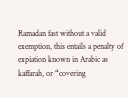Ramadan fast without a valid exemption, this entails a penalty of expiation known in Arabic as kaffarah, or “covering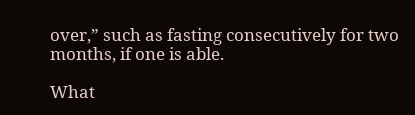over,” such as fasting consecutively for two months, if one is able.

What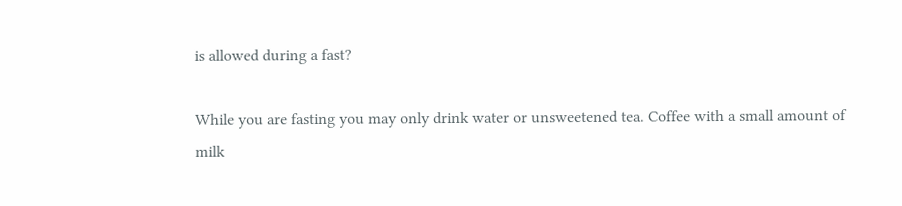is allowed during a fast?

While you are fasting you may only drink water or unsweetened tea. Coffee with a small amount of milk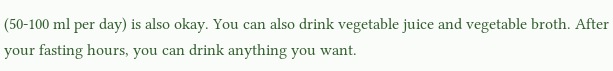(50-100 ml per day) is also okay. You can also drink vegetable juice and vegetable broth. After your fasting hours, you can drink anything you want.